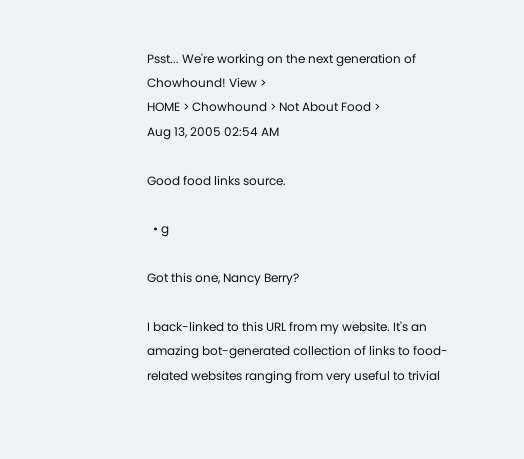Psst... We're working on the next generation of Chowhound! View >
HOME > Chowhound > Not About Food >
Aug 13, 2005 02:54 AM

Good food links source.

  • g

Got this one, Nancy Berry?

I back-linked to this URL from my website. It's an amazing bot-generated collection of links to food-related websites ranging from very useful to trivial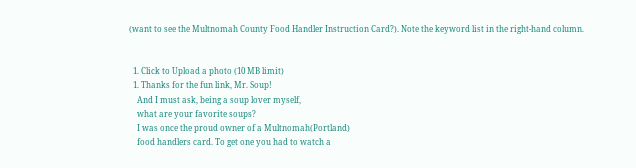(want to see the Multnomah County Food Handler Instruction Card?). Note the keyword list in the right-hand column.


  1. Click to Upload a photo (10 MB limit)
  1. Thanks for the fun link, Mr. Soup!
    And I must ask, being a soup lover myself,
    what are your favorite soups?
    I was once the proud owner of a Multnomah(Portland)
    food handlers card. To get one you had to watch a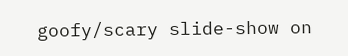goofy/scary slide-show on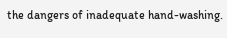the dangers of inadequate hand-washing.